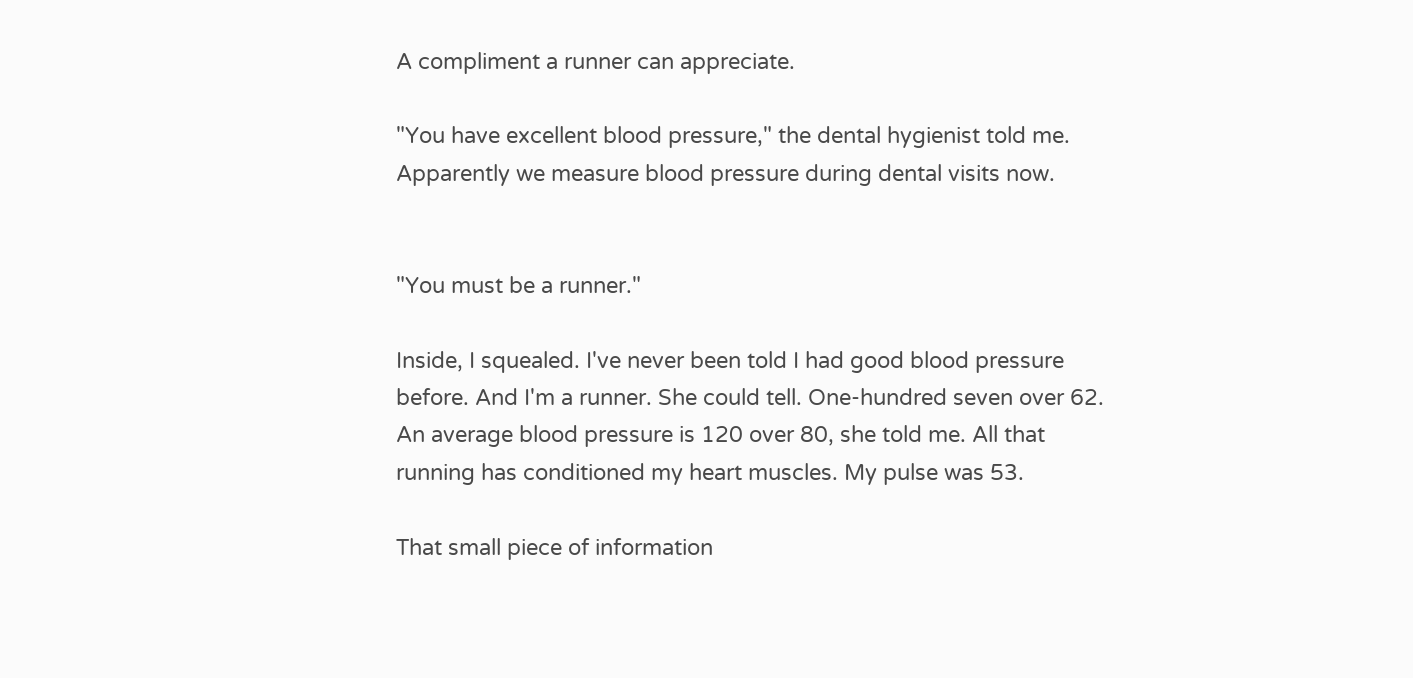A compliment a runner can appreciate.

"You have excellent blood pressure," the dental hygienist told me. Apparently we measure blood pressure during dental visits now.


"You must be a runner."

Inside, I squealed. I've never been told I had good blood pressure before. And I'm a runner. She could tell. One-hundred seven over 62. An average blood pressure is 120 over 80, she told me. All that running has conditioned my heart muscles. My pulse was 53.

That small piece of information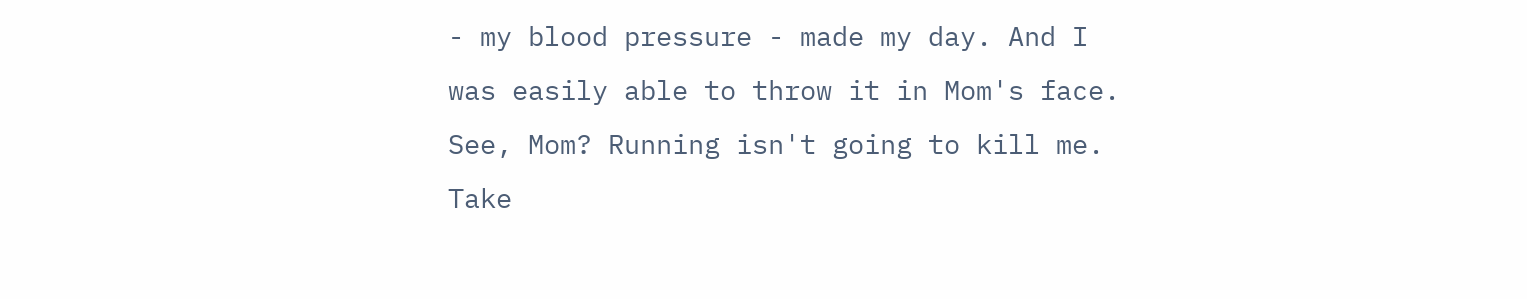- my blood pressure - made my day. And I was easily able to throw it in Mom's face. See, Mom? Running isn't going to kill me. Take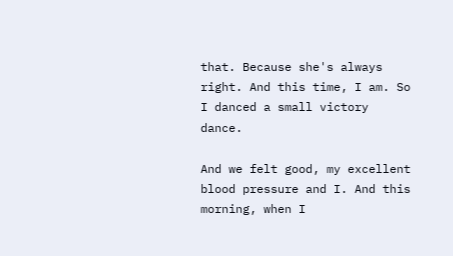that. Because she's always right. And this time, I am. So I danced a small victory dance.

And we felt good, my excellent blood pressure and I. And this morning, when I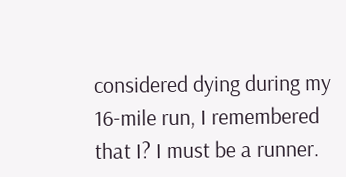considered dying during my 16-mile run, I remembered that I? I must be a runner.